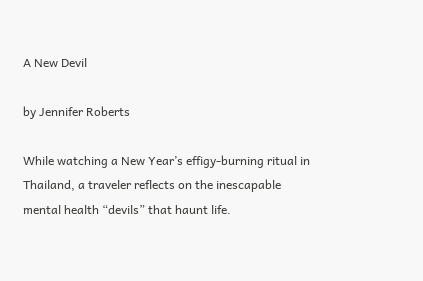A New Devil

by Jennifer Roberts

While watching a New Year’s effigy-burning ritual in Thailand, a traveler reflects on the inescapable mental health “devils” that haunt life.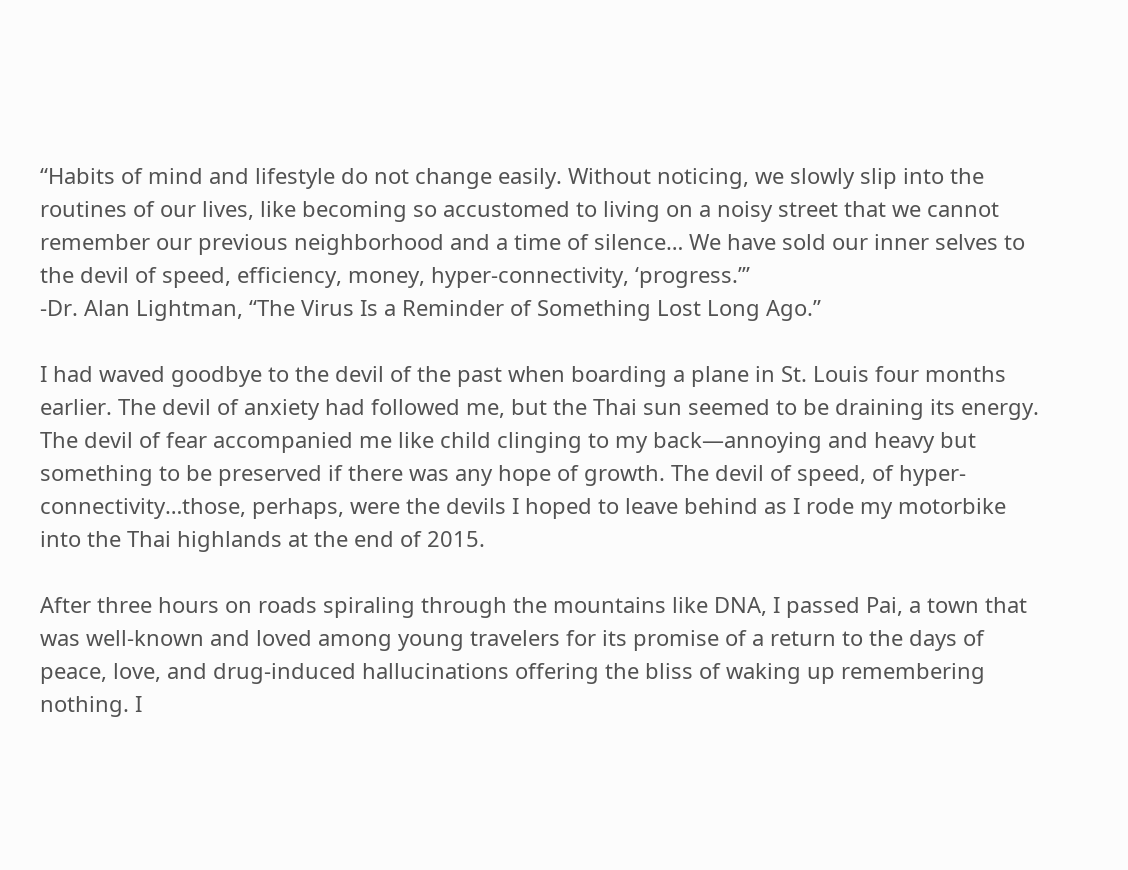“Habits of mind and lifestyle do not change easily. Without noticing, we slowly slip into the routines of our lives, like becoming so accustomed to living on a noisy street that we cannot remember our previous neighborhood and a time of silence… We have sold our inner selves to the devil of speed, efficiency, money, hyper-connectivity, ‘progress.’”
-Dr. Alan Lightman, “The Virus Is a Reminder of Something Lost Long Ago.”

I had waved goodbye to the devil of the past when boarding a plane in St. Louis four months earlier. The devil of anxiety had followed me, but the Thai sun seemed to be draining its energy. The devil of fear accompanied me like child clinging to my back—annoying and heavy but something to be preserved if there was any hope of growth. The devil of speed, of hyper-connectivity…those, perhaps, were the devils I hoped to leave behind as I rode my motorbike into the Thai highlands at the end of 2015.

After three hours on roads spiraling through the mountains like DNA, I passed Pai, a town that was well-known and loved among young travelers for its promise of a return to the days of peace, love, and drug-induced hallucinations offering the bliss of waking up remembering nothing. I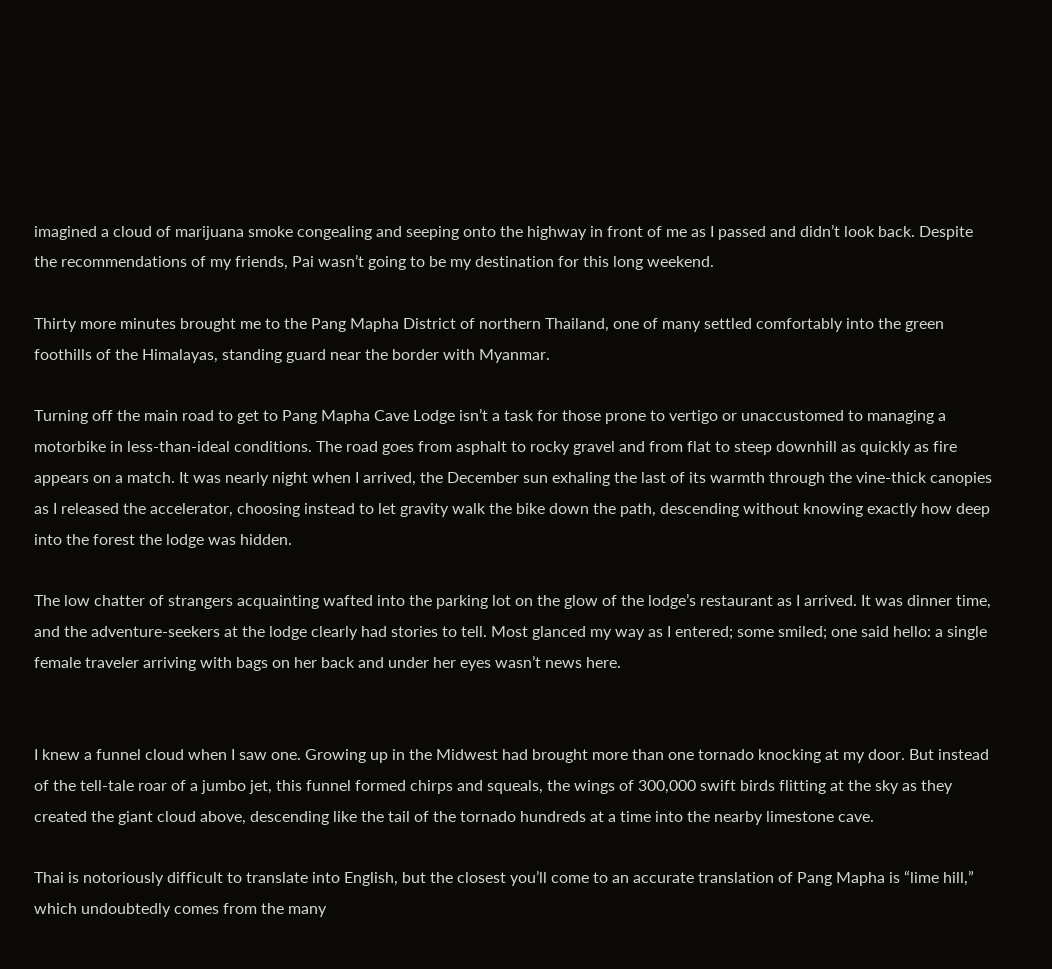imagined a cloud of marijuana smoke congealing and seeping onto the highway in front of me as I passed and didn’t look back. Despite the recommendations of my friends, Pai wasn’t going to be my destination for this long weekend.

Thirty more minutes brought me to the Pang Mapha District of northern Thailand, one of many settled comfortably into the green foothills of the Himalayas, standing guard near the border with Myanmar.

Turning off the main road to get to Pang Mapha Cave Lodge isn’t a task for those prone to vertigo or unaccustomed to managing a motorbike in less-than-ideal conditions. The road goes from asphalt to rocky gravel and from flat to steep downhill as quickly as fire appears on a match. It was nearly night when I arrived, the December sun exhaling the last of its warmth through the vine-thick canopies as I released the accelerator, choosing instead to let gravity walk the bike down the path, descending without knowing exactly how deep into the forest the lodge was hidden.

The low chatter of strangers acquainting wafted into the parking lot on the glow of the lodge’s restaurant as I arrived. It was dinner time, and the adventure-seekers at the lodge clearly had stories to tell. Most glanced my way as I entered; some smiled; one said hello: a single female traveler arriving with bags on her back and under her eyes wasn’t news here.


I knew a funnel cloud when I saw one. Growing up in the Midwest had brought more than one tornado knocking at my door. But instead of the tell-tale roar of a jumbo jet, this funnel formed chirps and squeals, the wings of 300,000 swift birds flitting at the sky as they created the giant cloud above, descending like the tail of the tornado hundreds at a time into the nearby limestone cave.

Thai is notoriously difficult to translate into English, but the closest you’ll come to an accurate translation of Pang Mapha is “lime hill,” which undoubtedly comes from the many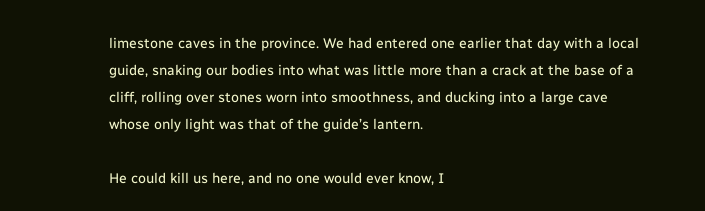limestone caves in the province. We had entered one earlier that day with a local guide, snaking our bodies into what was little more than a crack at the base of a cliff, rolling over stones worn into smoothness, and ducking into a large cave whose only light was that of the guide’s lantern.

He could kill us here, and no one would ever know, I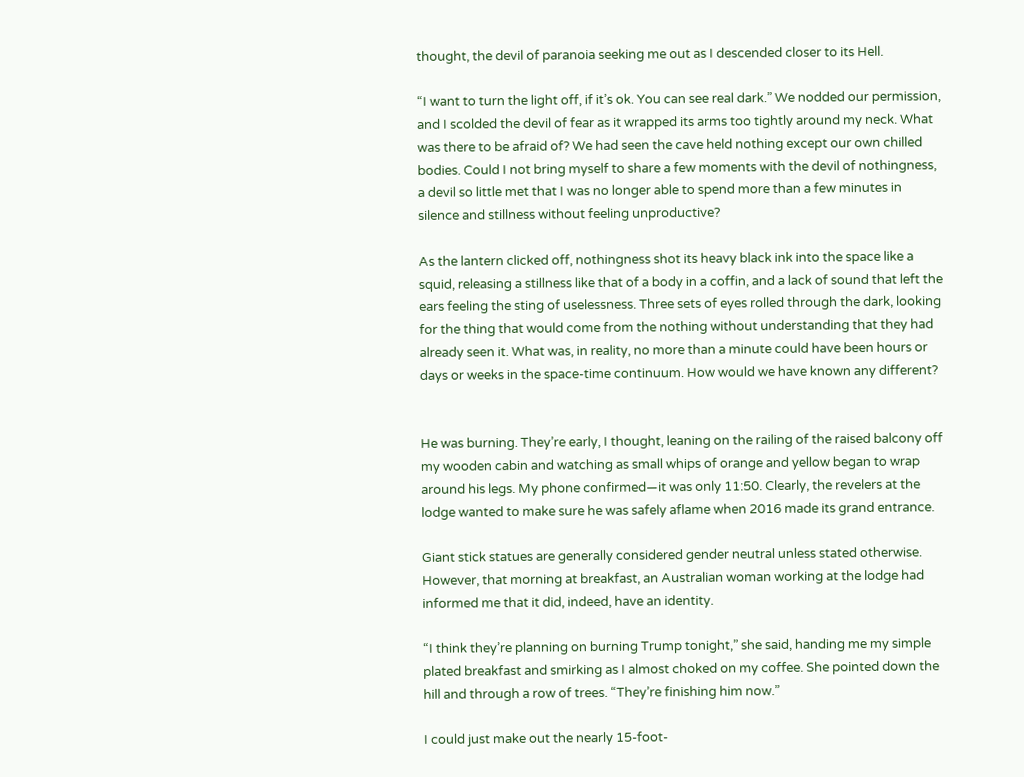thought, the devil of paranoia seeking me out as I descended closer to its Hell.

“I want to turn the light off, if it’s ok. You can see real dark.” We nodded our permission, and I scolded the devil of fear as it wrapped its arms too tightly around my neck. What was there to be afraid of? We had seen the cave held nothing except our own chilled bodies. Could I not bring myself to share a few moments with the devil of nothingness, a devil so little met that I was no longer able to spend more than a few minutes in silence and stillness without feeling unproductive?

As the lantern clicked off, nothingness shot its heavy black ink into the space like a squid, releasing a stillness like that of a body in a coffin, and a lack of sound that left the ears feeling the sting of uselessness. Three sets of eyes rolled through the dark, looking for the thing that would come from the nothing without understanding that they had already seen it. What was, in reality, no more than a minute could have been hours or days or weeks in the space-time continuum. How would we have known any different?


He was burning. They’re early, I thought, leaning on the railing of the raised balcony off my wooden cabin and watching as small whips of orange and yellow began to wrap around his legs. My phone confirmed—it was only 11:50. Clearly, the revelers at the lodge wanted to make sure he was safely aflame when 2016 made its grand entrance.

Giant stick statues are generally considered gender neutral unless stated otherwise. However, that morning at breakfast, an Australian woman working at the lodge had informed me that it did, indeed, have an identity.

“I think they’re planning on burning Trump tonight,” she said, handing me my simple plated breakfast and smirking as I almost choked on my coffee. She pointed down the hill and through a row of trees. “They’re finishing him now.”

I could just make out the nearly 15-foot-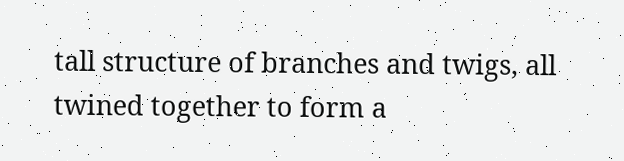tall structure of branches and twigs, all twined together to form a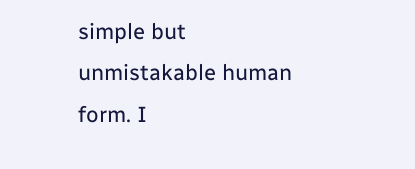simple but unmistakable human form. I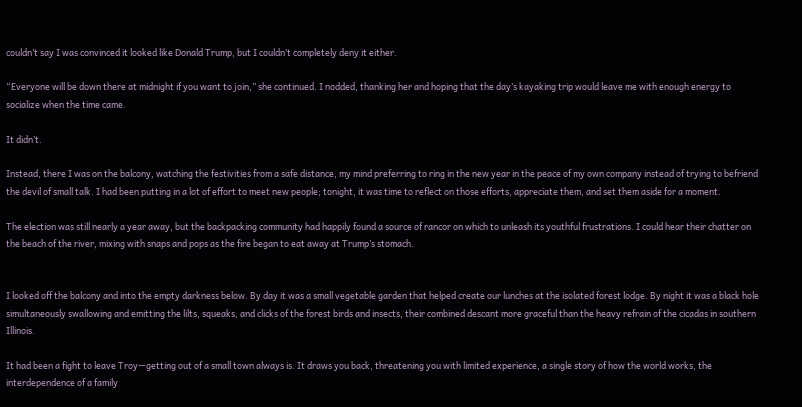couldn’t say I was convinced it looked like Donald Trump, but I couldn’t completely deny it either.

“Everyone will be down there at midnight if you want to join,” she continued. I nodded, thanking her and hoping that the day’s kayaking trip would leave me with enough energy to socialize when the time came.

It didn’t.

Instead, there I was on the balcony, watching the festivities from a safe distance, my mind preferring to ring in the new year in the peace of my own company instead of trying to befriend the devil of small talk. I had been putting in a lot of effort to meet new people; tonight, it was time to reflect on those efforts, appreciate them, and set them aside for a moment.

The election was still nearly a year away, but the backpacking community had happily found a source of rancor on which to unleash its youthful frustrations. I could hear their chatter on the beach of the river, mixing with snaps and pops as the fire began to eat away at Trump’s stomach.


I looked off the balcony and into the empty darkness below. By day it was a small vegetable garden that helped create our lunches at the isolated forest lodge. By night it was a black hole simultaneously swallowing and emitting the lilts, squeaks, and clicks of the forest birds and insects, their combined descant more graceful than the heavy refrain of the cicadas in southern Illinois.

It had been a fight to leave Troy—getting out of a small town always is. It draws you back, threatening you with limited experience, a single story of how the world works, the interdependence of a family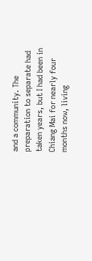and a community. The preparation to separate had taken years, but I had been in Chiang Mai for nearly four months now, living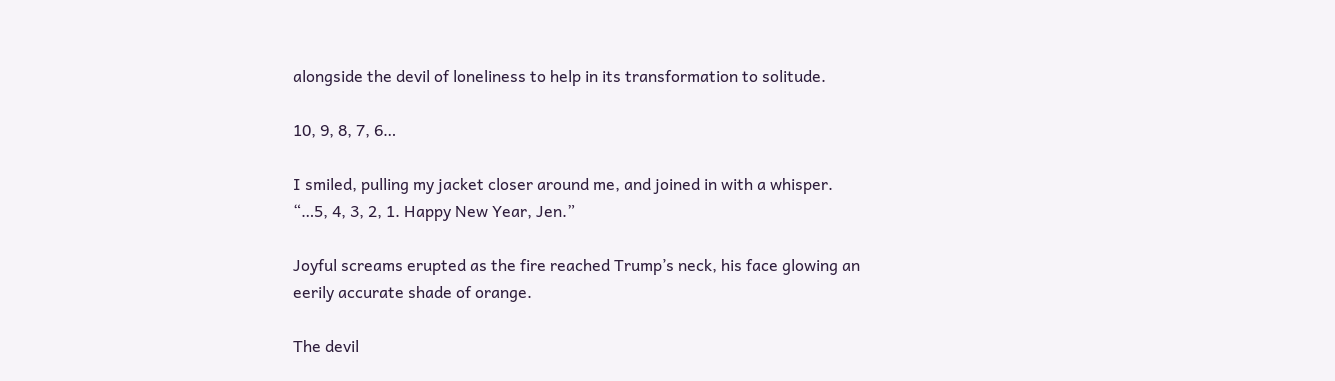alongside the devil of loneliness to help in its transformation to solitude.

10, 9, 8, 7, 6…

I smiled, pulling my jacket closer around me, and joined in with a whisper. “…5, 4, 3, 2, 1. Happy New Year, Jen.”

Joyful screams erupted as the fire reached Trump’s neck, his face glowing an eerily accurate shade of orange.

The devil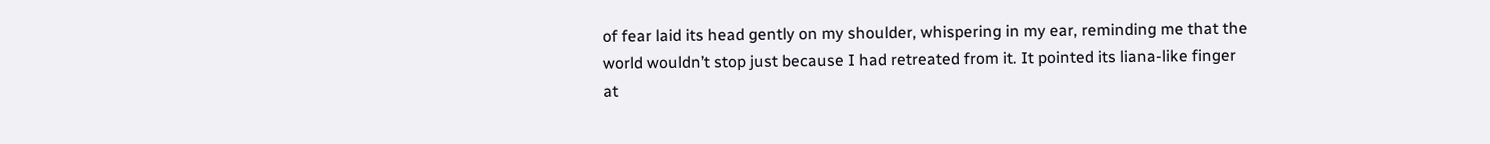of fear laid its head gently on my shoulder, whispering in my ear, reminding me that the world wouldn’t stop just because I had retreated from it. It pointed its liana-like finger at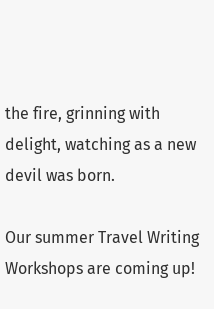the fire, grinning with delight, watching as a new devil was born.

Our summer Travel Writing Workshops are coming up!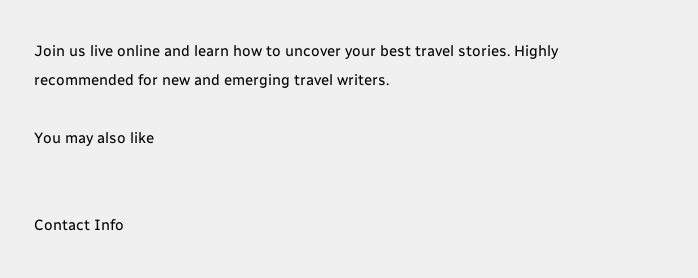Join us live online and learn how to uncover your best travel stories. Highly recommended for new and emerging travel writers.

You may also like


Contact Info